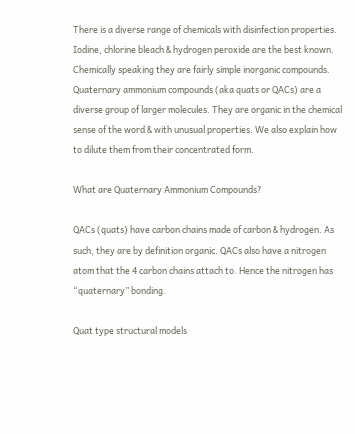There is a diverse range of chemicals with disinfection properties. Iodine, chlorine bleach & hydrogen peroxide are the best known. Chemically speaking they are fairly simple inorganic compounds. Quaternary ammonium compounds (aka quats or QACs) are a diverse group of larger molecules. They are organic in the chemical sense of the word & with unusual properties. We also explain how to dilute them from their concentrated form.

What are Quaternary Ammonium Compounds?

QACs (quats) have carbon chains made of carbon & hydrogen. As such, they are by definition organic. QACs also have a nitrogen atom that the 4 carbon chains attach to. Hence the nitrogen has “quaternary” bonding.

Quat type structural models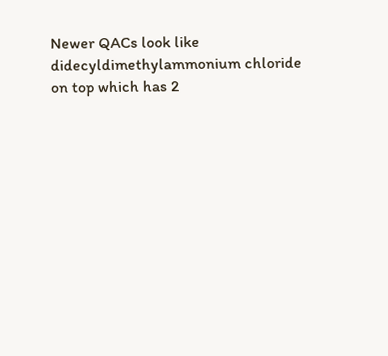Newer QACs look like didecyldimethylammonium chloride on top which has 2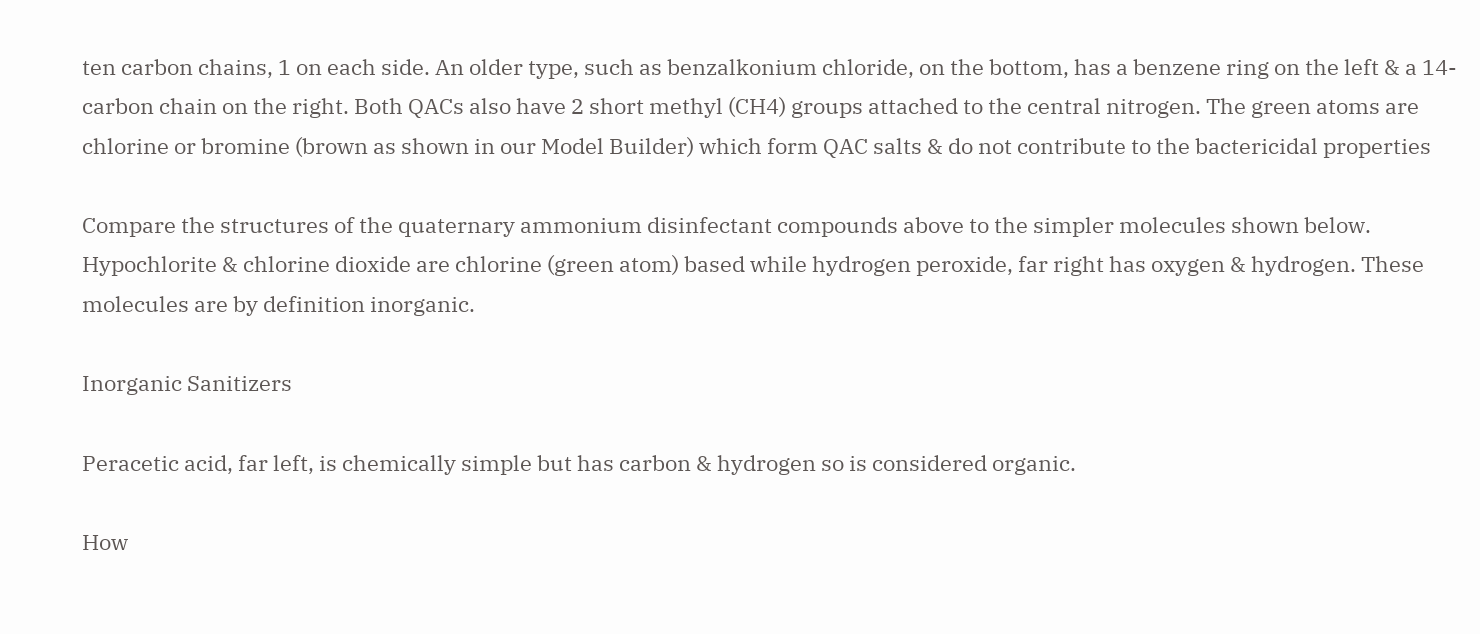ten carbon chains, 1 on each side. An older type, such as benzalkonium chloride, on the bottom, has a benzene ring on the left & a 14-carbon chain on the right. Both QACs also have 2 short methyl (CH4) groups attached to the central nitrogen. The green atoms are chlorine or bromine (brown as shown in our Model Builder) which form QAC salts & do not contribute to the bactericidal properties

Compare the structures of the quaternary ammonium disinfectant compounds above to the simpler molecules shown below.  Hypochlorite & chlorine dioxide are chlorine (green atom) based while hydrogen peroxide, far right has oxygen & hydrogen. These molecules are by definition inorganic.

Inorganic Sanitizers

Peracetic acid, far left, is chemically simple but has carbon & hydrogen so is considered organic.

How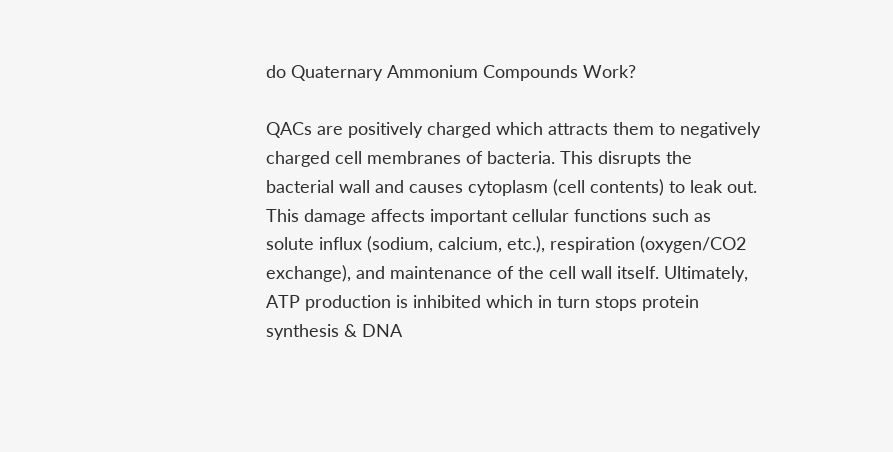do Quaternary Ammonium Compounds Work?

QACs are positively charged which attracts them to negatively charged cell membranes of bacteria. This disrupts the bacterial wall and causes cytoplasm (cell contents) to leak out. This damage affects important cellular functions such as solute influx (sodium, calcium, etc.), respiration (oxygen/CO2 exchange), and maintenance of the cell wall itself. Ultimately, ATP production is inhibited which in turn stops protein synthesis & DNA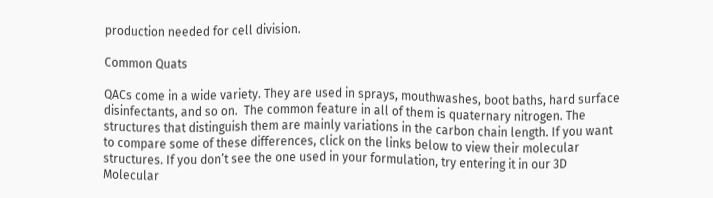production needed for cell division.

Common Quats

QACs come in a wide variety. They are used in sprays, mouthwashes, boot baths, hard surface disinfectants, and so on.  The common feature in all of them is quaternary nitrogen. The structures that distinguish them are mainly variations in the carbon chain length. If you want to compare some of these differences, click on the links below to view their molecular structures. If you don’t see the one used in your formulation, try entering it in our 3D Molecular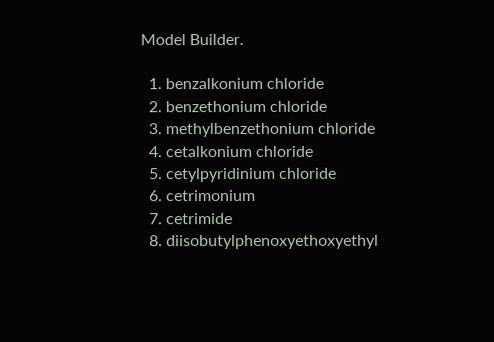Model Builder.

  1. benzalkonium chloride
  2. benzethonium chloride
  3. methylbenzethonium chloride
  4. cetalkonium chloride
  5. cetylpyridinium chloride
  6. cetrimonium
  7. cetrimide
  8. diisobutylphenoxyethoxyethyl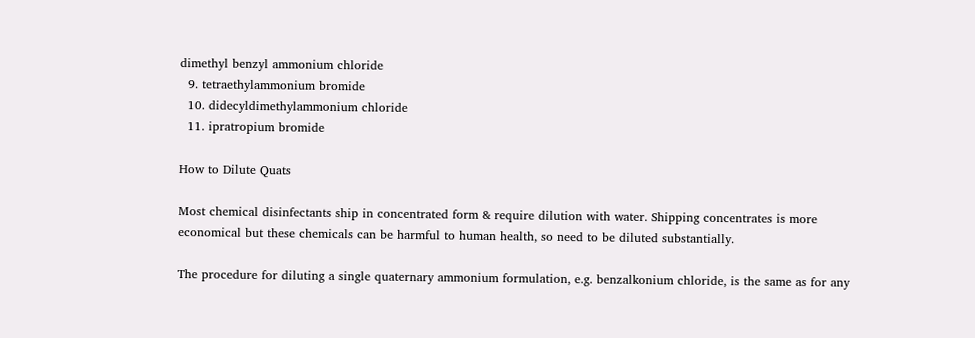dimethyl benzyl ammonium chloride
  9. tetraethylammonium bromide
  10. didecyldimethylammonium chloride
  11. ipratropium bromide

How to Dilute Quats

Most chemical disinfectants ship in concentrated form & require dilution with water. Shipping concentrates is more economical but these chemicals can be harmful to human health, so need to be diluted substantially.

The procedure for diluting a single quaternary ammonium formulation, e.g. benzalkonium chloride, is the same as for any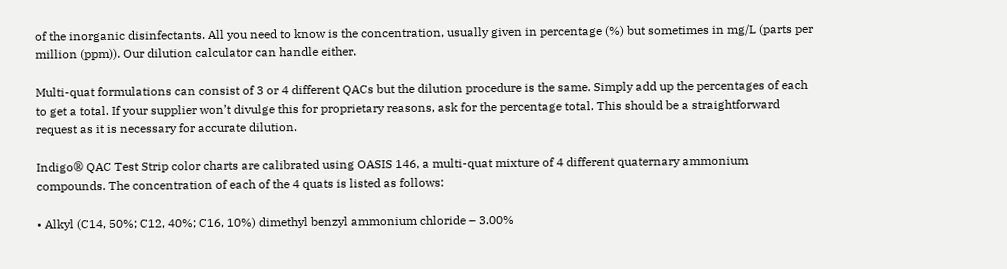of the inorganic disinfectants. All you need to know is the concentration, usually given in percentage (%) but sometimes in mg/L (parts per million (ppm)). Our dilution calculator can handle either.

Multi-quat formulations can consist of 3 or 4 different QACs but the dilution procedure is the same. Simply add up the percentages of each to get a total. If your supplier won’t divulge this for proprietary reasons, ask for the percentage total. This should be a straightforward request as it is necessary for accurate dilution.

Indigo® QAC Test Strip color charts are calibrated using OASIS 146, a multi-quat mixture of 4 different quaternary ammonium compounds. The concentration of each of the 4 quats is listed as follows:

• Alkyl (C14, 50%; C12, 40%; C16, 10%) dimethyl benzyl ammonium chloride – 3.00%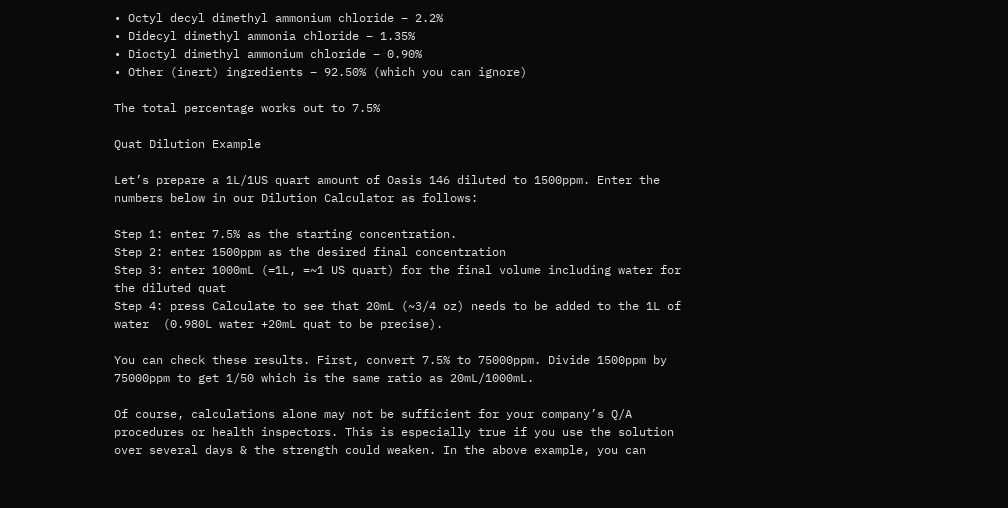• Octyl decyl dimethyl ammonium chloride – 2.2%
• Didecyl dimethyl ammonia chloride – 1.35%
• Dioctyl dimethyl ammonium chloride – 0.90%
• Other (inert) ingredients – 92.50% (which you can ignore)

The total percentage works out to 7.5%

Quat Dilution Example

Let’s prepare a 1L/1US quart amount of Oasis 146 diluted to 1500ppm. Enter the numbers below in our Dilution Calculator as follows:

Step 1: enter 7.5% as the starting concentration.
Step 2: enter 1500ppm as the desired final concentration
Step 3: enter 1000mL (=1L, =~1 US quart) for the final volume including water for the diluted quat
Step 4: press Calculate to see that 20mL (~3/4 oz) needs to be added to the 1L of water  (0.980L water +20mL quat to be precise).

You can check these results. First, convert 7.5% to 75000ppm. Divide 1500ppm by 75000ppm to get 1/50 which is the same ratio as 20mL/1000mL.

Of course, calculations alone may not be sufficient for your company’s Q/A procedures or health inspectors. This is especially true if you use the solution over several days & the strength could weaken. In the above example, you can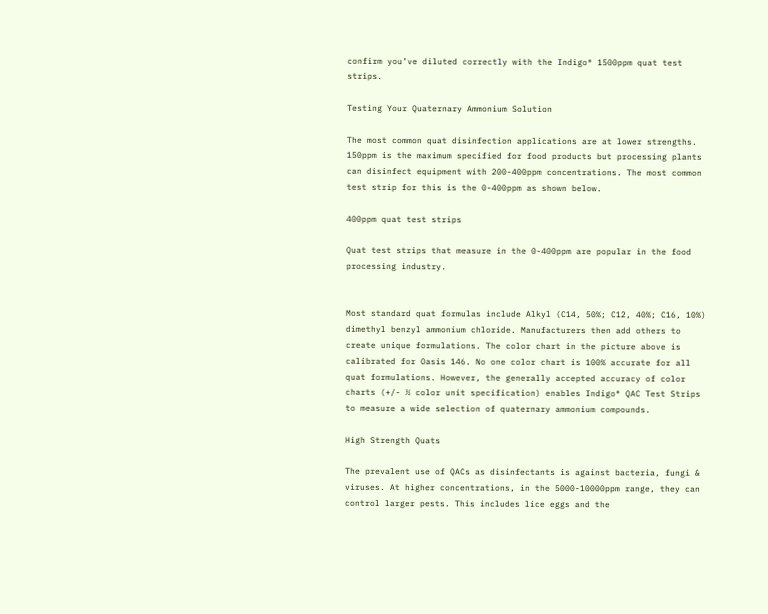confirm you’ve diluted correctly with the Indigo® 1500ppm quat test strips.

Testing Your Quaternary Ammonium Solution

The most common quat disinfection applications are at lower strengths. 150ppm is the maximum specified for food products but processing plants can disinfect equipment with 200-400ppm concentrations. The most common test strip for this is the 0-400ppm as shown below.

400ppm quat test strips

Quat test strips that measure in the 0-400ppm are popular in the food processing industry.


Most standard quat formulas include Alkyl (C14, 50%; C12, 40%; C16, 10%) dimethyl benzyl ammonium chloride. Manufacturers then add others to create unique formulations. The color chart in the picture above is calibrated for Oasis 146. No one color chart is 100% accurate for all quat formulations. However, the generally accepted accuracy of color charts (+/- ½ color unit specification) enables Indigo® QAC Test Strips to measure a wide selection of quaternary ammonium compounds.

High Strength Quats

The prevalent use of QACs as disinfectants is against bacteria, fungi & viruses. At higher concentrations, in the 5000-10000ppm range, they can control larger pests. This includes lice eggs and the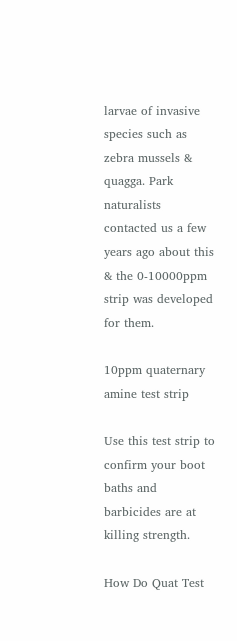larvae of invasive species such as zebra mussels & quagga. Park naturalists contacted us a few years ago about this & the 0-10000ppm strip was developed for them.

10ppm quaternary amine test strip

Use this test strip to confirm your boot baths and barbicides are at killing strength.

How Do Quat Test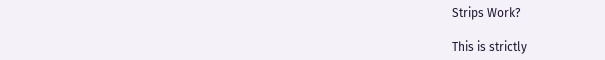Strips Work?

This is strictly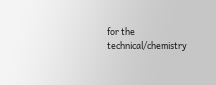for the technical/chemistry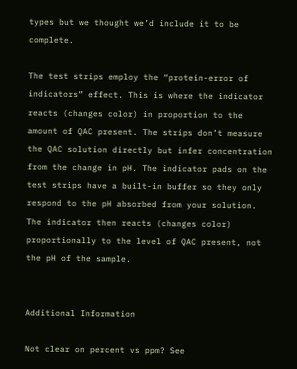types but we thought we’d include it to be complete.

The test strips employ the “protein-error of indicators” effect. This is where the indicator reacts (changes color) in proportion to the amount of QAC present. The strips don’t measure the QAC solution directly but infer concentration from the change in pH. The indicator pads on the test strips have a built-in buffer so they only respond to the pH absorbed from your solution.  The indicator then reacts (changes color) proportionally to the level of QAC present, not the pH of the sample.


Additional Information

Not clear on percent vs ppm? See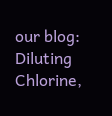our blog: Diluting Chlorine,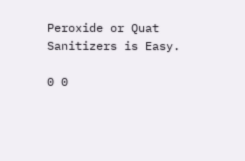Peroxide or Quat Sanitizers is Easy.

0 0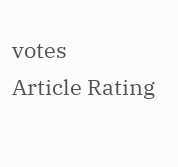votes
Article Rating